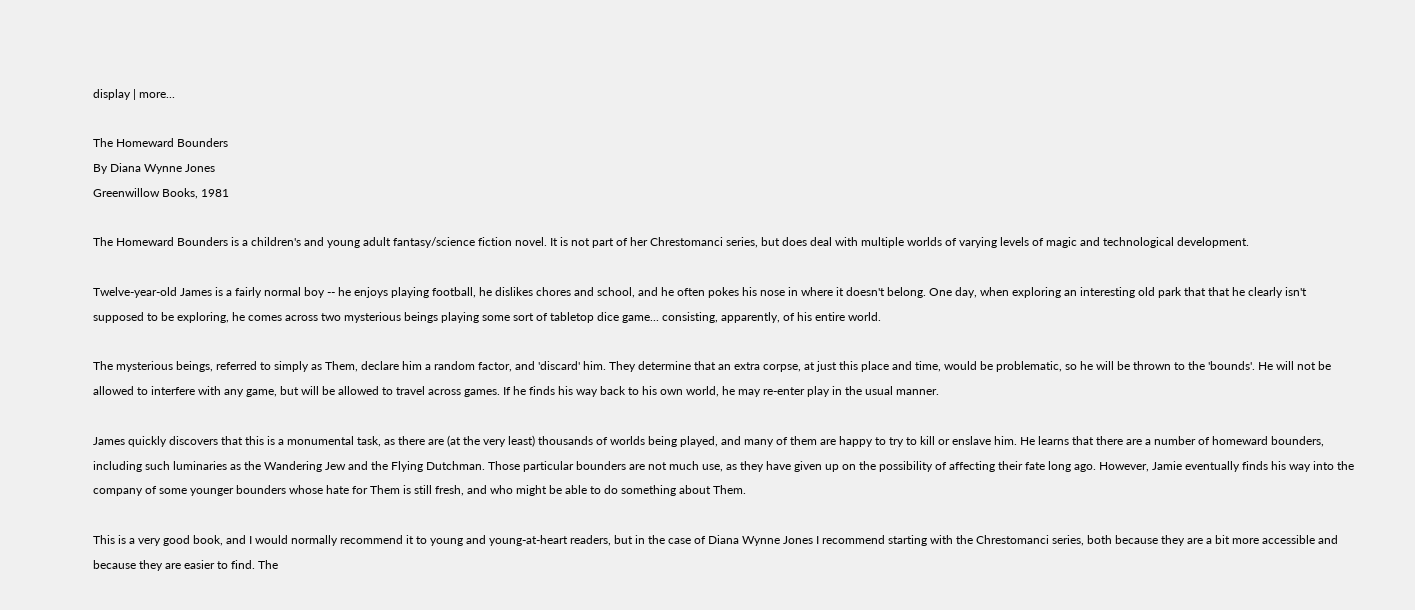display | more...

The Homeward Bounders
By Diana Wynne Jones
Greenwillow Books, 1981

The Homeward Bounders is a children's and young adult fantasy/science fiction novel. It is not part of her Chrestomanci series, but does deal with multiple worlds of varying levels of magic and technological development.

Twelve-year-old James is a fairly normal boy -- he enjoys playing football, he dislikes chores and school, and he often pokes his nose in where it doesn't belong. One day, when exploring an interesting old park that that he clearly isn't supposed to be exploring, he comes across two mysterious beings playing some sort of tabletop dice game... consisting, apparently, of his entire world.

The mysterious beings, referred to simply as Them, declare him a random factor, and 'discard' him. They determine that an extra corpse, at just this place and time, would be problematic, so he will be thrown to the 'bounds'. He will not be allowed to interfere with any game, but will be allowed to travel across games. If he finds his way back to his own world, he may re-enter play in the usual manner.

James quickly discovers that this is a monumental task, as there are (at the very least) thousands of worlds being played, and many of them are happy to try to kill or enslave him. He learns that there are a number of homeward bounders, including such luminaries as the Wandering Jew and the Flying Dutchman. Those particular bounders are not much use, as they have given up on the possibility of affecting their fate long ago. However, Jamie eventually finds his way into the company of some younger bounders whose hate for Them is still fresh, and who might be able to do something about Them.

This is a very good book, and I would normally recommend it to young and young-at-heart readers, but in the case of Diana Wynne Jones I recommend starting with the Chrestomanci series, both because they are a bit more accessible and because they are easier to find. The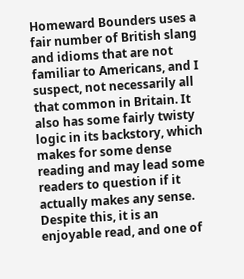Homeward Bounders uses a fair number of British slang and idioms that are not familiar to Americans, and I suspect, not necessarily all that common in Britain. It also has some fairly twisty logic in its backstory, which makes for some dense reading and may lead some readers to question if it actually makes any sense. Despite this, it is an enjoyable read, and one of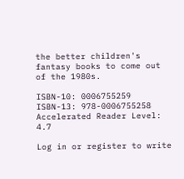the better children's fantasy books to come out of the 1980s.

ISBN-10: 0006755259
ISBN-13: 978-0006755258
Accelerated Reader Level: 4.7

Log in or register to write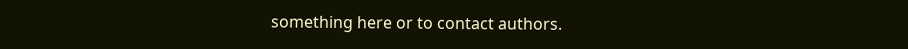something here or to contact authors.